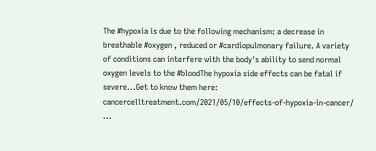The #hypoxia is due to the following mechanism: a decrease in breathable #oxygen , reduced or #cardiopulmonary failure. A variety of conditions can interfere with the body's ability to send normal oxygen levels to the #bloodThe hypoxia side effects can be fatal if severe...Get to know them here: cancercelltreatment.com/2021/05/10/effects-of-hypoxia-in-cancer/ ...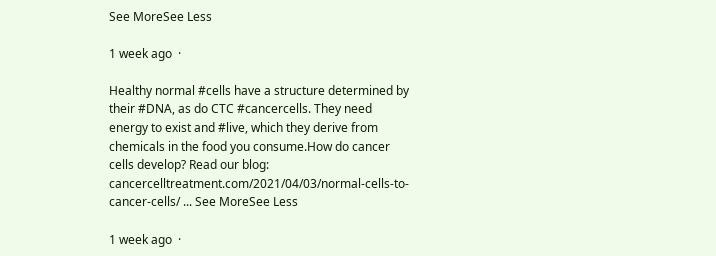See MoreSee Less

1 week ago  ·

Healthy normal #cells have a structure determined by their #DNA, as do CTC #cancercells. They need energy to exist and #live, which they derive from chemicals in the food you consume.How do cancer cells develop? Read our blog: cancercelltreatment.com/2021/04/03/normal-cells-to-cancer-cells/ ... See MoreSee Less

1 week ago  ·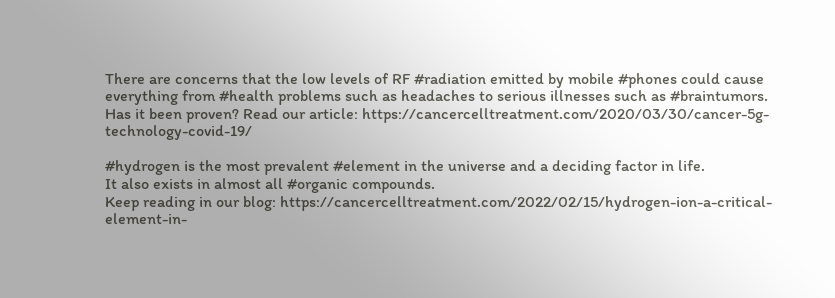There are concerns that the low levels of RF #radiation emitted by mobile #phones could cause everything from #health problems such as headaches to serious illnesses such as #braintumors.
Has it been proven? Read our article: https://cancercelltreatment.com/2020/03/30/cancer-5g-technology-covid-19/

#hydrogen is the most prevalent #element in the universe and a deciding factor in life.
It also exists in almost all #organic compounds.
Keep reading in our blog: https://cancercelltreatment.com/2022/02/15/hydrogen-ion-a-critical-element-in-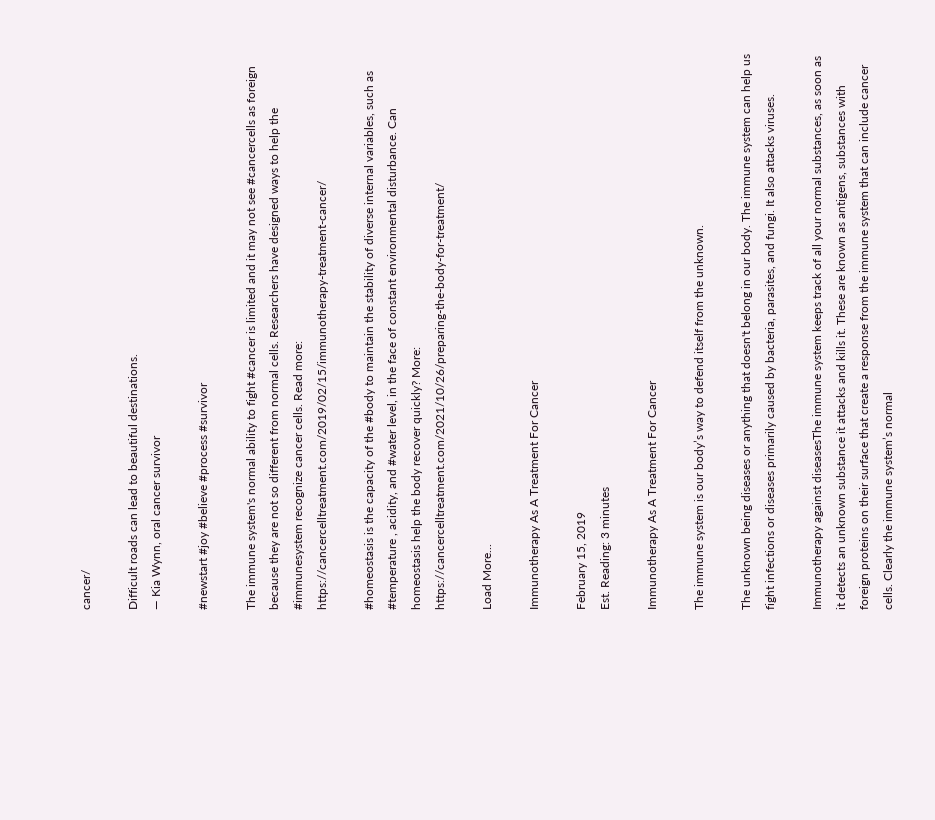cancer/

Difficult roads can lead to beautiful destinations.
— Kia Wynn, oral cancer survivor

#newstart #joy #believe #process #survivor

The immune system's normal ability to fight #cancer is limited and it may not see #cancercells as foreign because they are not so different from normal cells. Researchers have designed ways to help the #immunesystem recognize cancer cells. Read more: https://cancercelltreatment.com/2019/02/15/immunotherapy-treatment-cancer/

#homeostasis is the capacity of the #body to maintain the stability of diverse internal variables, such as #temperature , acidity, and #water level, in the face of constant environmental disturbance. Can homeostasis help the body recover quickly? More: https://cancercelltreatment.com/2021/10/26/preparing-the-body-for-treatment/

Load More...

Immunotherapy As A Treatment For Cancer

February 15, 2019
Est. Reading: 3 minutes

Immunotherapy As A Treatment For Cancer

The immune system is our body’s way to defend itself from the unknown.

The unknown being diseases or anything that doesn't belong in our body. The immune system can help us fight infections or diseases primarily caused by bacteria, parasites, and fungi. It also attacks viruses.

Immunotherapy against diseasesThe immune system keeps track of all your normal substances, as soon as it detects an unknown substance it attacks and kills it. These are known as antigens, substances with foreign proteins on their surface that create a response from the immune system that can include cancer cells. Clearly the immune system’s normal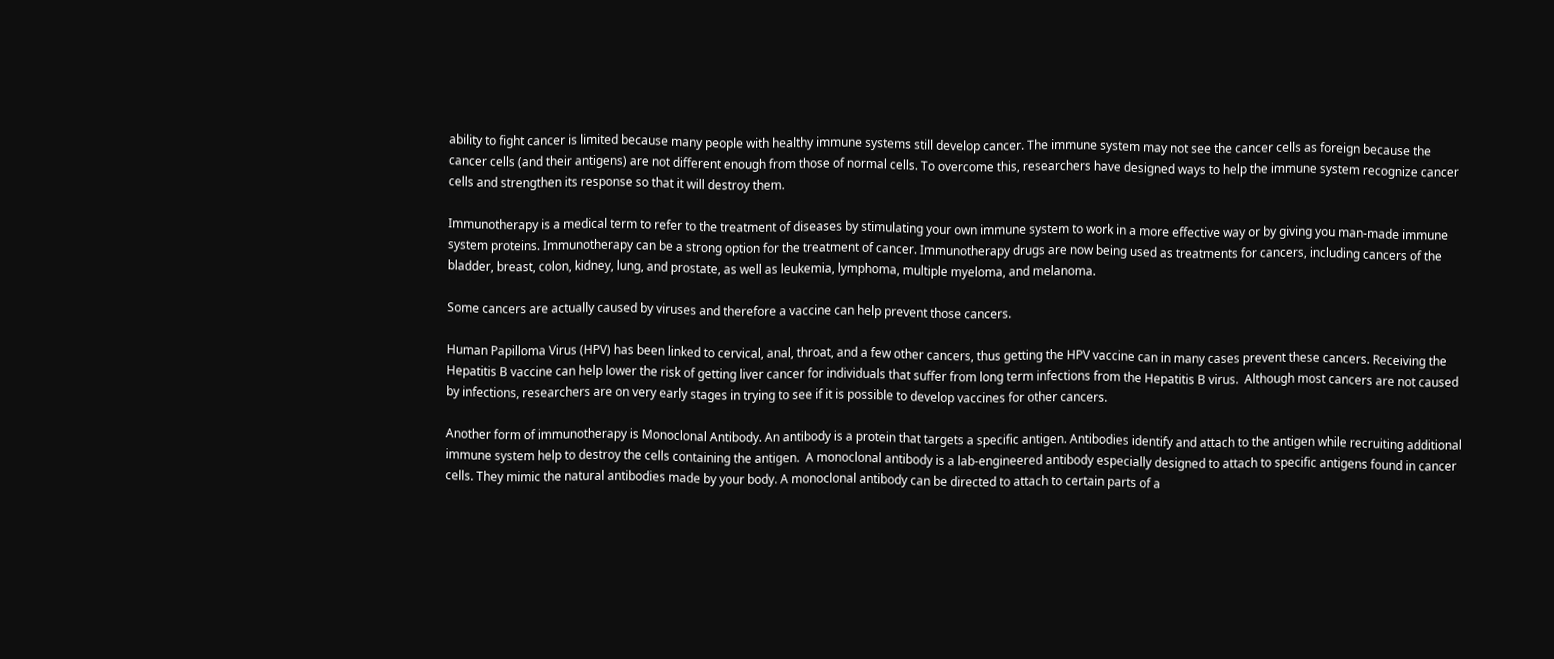ability to fight cancer is limited because many people with healthy immune systems still develop cancer. The immune system may not see the cancer cells as foreign because the cancer cells (and their antigens) are not different enough from those of normal cells. To overcome this, researchers have designed ways to help the immune system recognize cancer cells and strengthen its response so that it will destroy them.

Immunotherapy is a medical term to refer to the treatment of diseases by stimulating your own immune system to work in a more effective way or by giving you man-made immune system proteins. Immunotherapy can be a strong option for the treatment of cancer. Immunotherapy drugs are now being used as treatments for cancers, including cancers of the bladder, breast, colon, kidney, lung, and prostate, as well as leukemia, lymphoma, multiple myeloma, and melanoma.

Some cancers are actually caused by viruses and therefore a vaccine can help prevent those cancers.

Human Papilloma Virus (HPV) has been linked to cervical, anal, throat, and a few other cancers, thus getting the HPV vaccine can in many cases prevent these cancers. Receiving the Hepatitis B vaccine can help lower the risk of getting liver cancer for individuals that suffer from long term infections from the Hepatitis B virus.  Although most cancers are not caused by infections, researchers are on very early stages in trying to see if it is possible to develop vaccines for other cancers.

Another form of immunotherapy is Monoclonal Antibody. An antibody is a protein that targets a specific antigen. Antibodies identify and attach to the antigen while recruiting additional immune system help to destroy the cells containing the antigen.  A monoclonal antibody is a lab-engineered antibody especially designed to attach to specific antigens found in cancer cells. They mimic the natural antibodies made by your body. A monoclonal antibody can be directed to attach to certain parts of a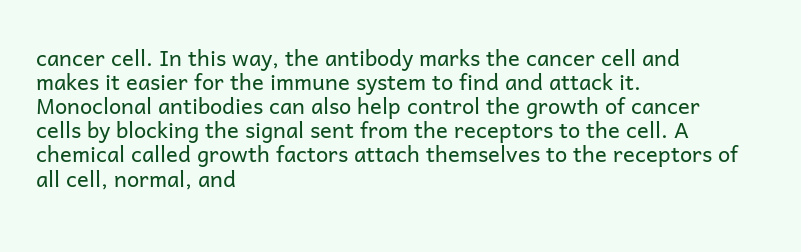cancer cell. In this way, the antibody marks the cancer cell and makes it easier for the immune system to find and attack it. Monoclonal antibodies can also help control the growth of cancer cells by blocking the signal sent from the receptors to the cell. A chemical called growth factors attach themselves to the receptors of all cell, normal, and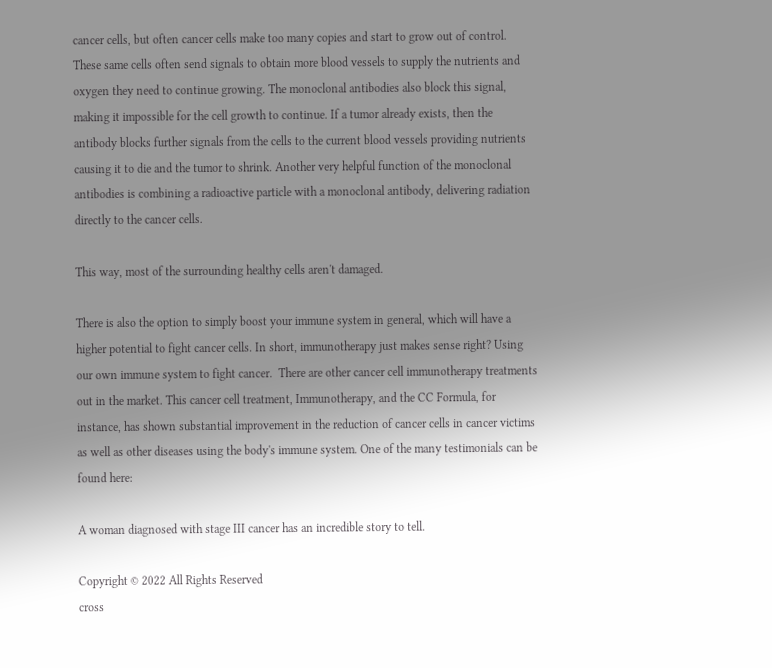cancer cells, but often cancer cells make too many copies and start to grow out of control. These same cells often send signals to obtain more blood vessels to supply the nutrients and oxygen they need to continue growing. The monoclonal antibodies also block this signal, making it impossible for the cell growth to continue. If a tumor already exists, then the antibody blocks further signals from the cells to the current blood vessels providing nutrients causing it to die and the tumor to shrink. Another very helpful function of the monoclonal antibodies is combining a radioactive particle with a monoclonal antibody, delivering radiation directly to the cancer cells.

This way, most of the surrounding healthy cells aren't damaged.

There is also the option to simply boost your immune system in general, which will have a higher potential to fight cancer cells. In short, immunotherapy just makes sense right? Using our own immune system to fight cancer.  There are other cancer cell immunotherapy treatments out in the market. This cancer cell treatment, Immunotherapy, and the CC Formula, for instance, has shown substantial improvement in the reduction of cancer cells in cancer victims as well as other diseases using the body's immune system. One of the many testimonials can be found here:

A woman diagnosed with stage III cancer has an incredible story to tell.

Copyright © 2022 All Rights Reserved
cross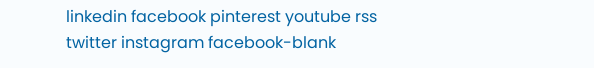linkedin facebook pinterest youtube rss twitter instagram facebook-blank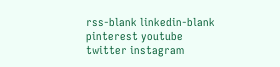rss-blank linkedin-blank pinterest youtube twitter instagram